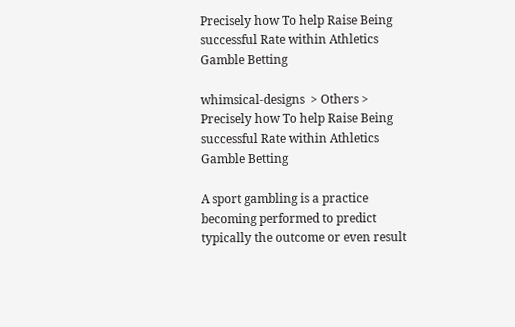Precisely how To help Raise Being successful Rate within Athletics Gamble Betting

whimsical-designs  > Others >  Precisely how To help Raise Being successful Rate within Athletics Gamble Betting

A sport gambling is a practice becoming performed to predict typically the outcome or even result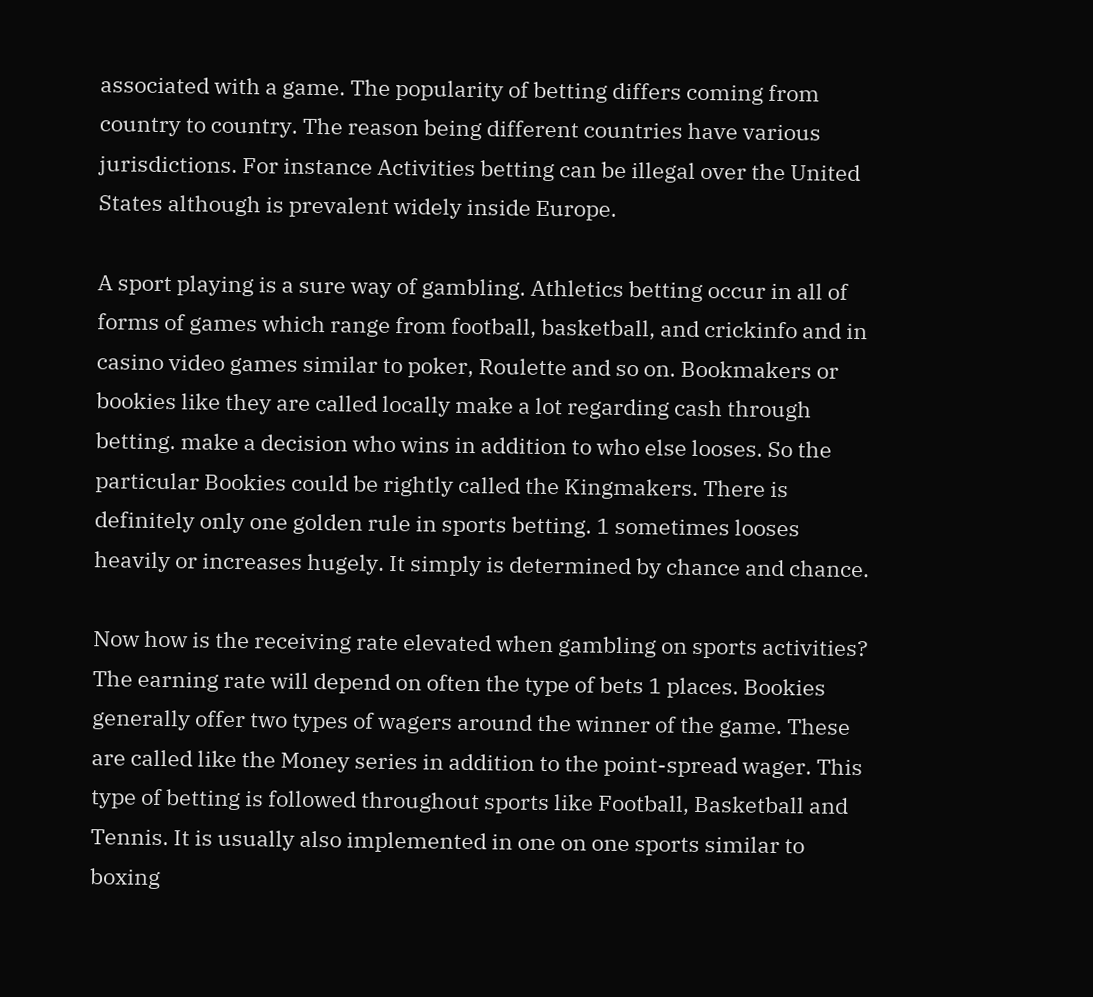associated with a game. The popularity of betting differs coming from country to country. The reason being different countries have various jurisdictions. For instance Activities betting can be illegal over the United States although is prevalent widely inside Europe.

A sport playing is a sure way of gambling. Athletics betting occur in all of forms of games which range from football, basketball, and crickinfo and in casino video games similar to poker, Roulette and so on. Bookmakers or bookies like they are called locally make a lot regarding cash through betting. make a decision who wins in addition to who else looses. So the particular Bookies could be rightly called the Kingmakers. There is definitely only one golden rule in sports betting. 1 sometimes looses heavily or increases hugely. It simply is determined by chance and chance.

Now how is the receiving rate elevated when gambling on sports activities? The earning rate will depend on often the type of bets 1 places. Bookies generally offer two types of wagers around the winner of the game. These are called like the Money series in addition to the point-spread wager. This type of betting is followed throughout sports like Football, Basketball and Tennis. It is usually also implemented in one on one sports similar to boxing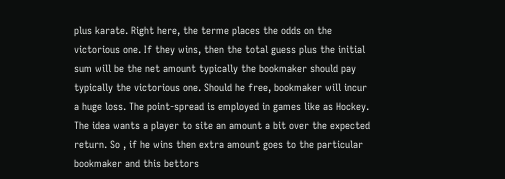plus karate. Right here, the terme places the odds on the victorious one. If they wins, then the total guess plus the initial sum will be the net amount typically the bookmaker should pay typically the victorious one. Should he free, bookmaker will incur a huge loss. The point-spread is employed in games like as Hockey. The idea wants a player to site an amount a bit over the expected return. So , if he wins then extra amount goes to the particular bookmaker and this bettors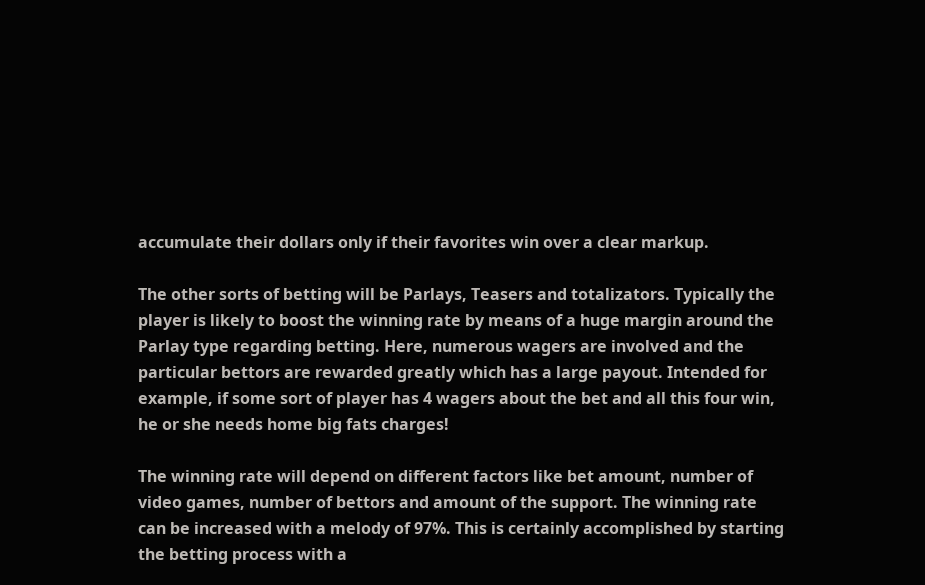accumulate their dollars only if their favorites win over a clear markup.

The other sorts of betting will be Parlays, Teasers and totalizators. Typically the player is likely to boost the winning rate by means of a huge margin around the Parlay type regarding betting. Here, numerous wagers are involved and the particular bettors are rewarded greatly which has a large payout. Intended for example, if some sort of player has 4 wagers about the bet and all this four win, he or she needs home big fats charges!

The winning rate will depend on different factors like bet amount, number of video games, number of bettors and amount of the support. The winning rate can be increased with a melody of 97%. This is certainly accomplished by starting the betting process with a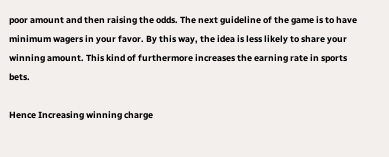poor amount and then raising the odds. The next guideline of the game is to have minimum wagers in your favor. By this way, the idea is less likely to share your winning amount. This kind of furthermore increases the earning rate in sports bets.

Hence Increasing winning charge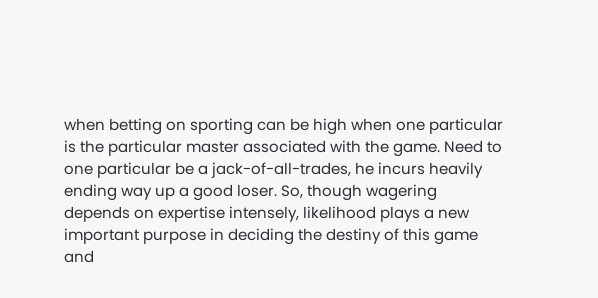when betting on sporting can be high when one particular is the particular master associated with the game. Need to one particular be a jack-of-all-trades, he incurs heavily ending way up a good loser. So, though wagering depends on expertise intensely, likelihood plays a new important purpose in deciding the destiny of this game and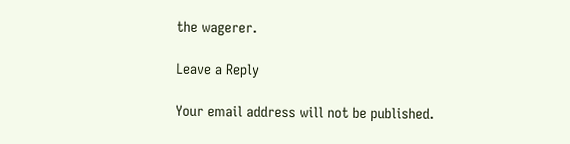the wagerer.

Leave a Reply

Your email address will not be published.